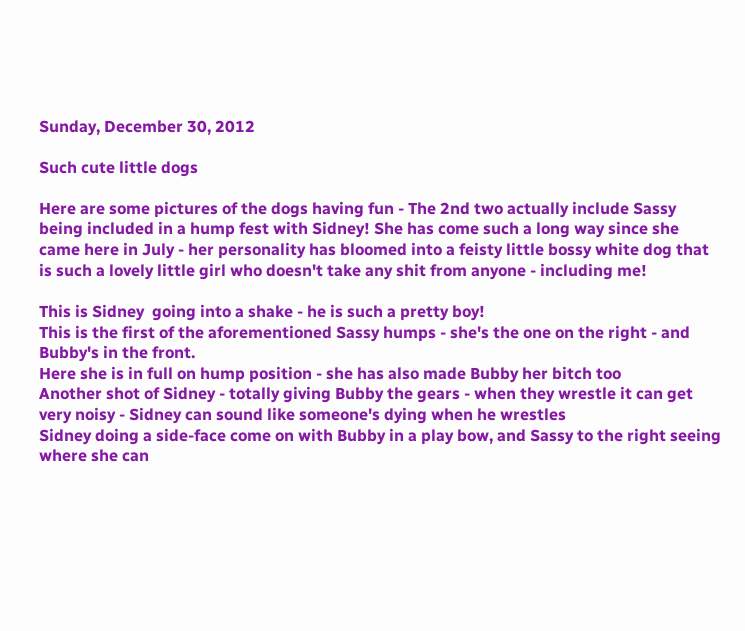Sunday, December 30, 2012

Such cute little dogs

Here are some pictures of the dogs having fun - The 2nd two actually include Sassy being included in a hump fest with Sidney! She has come such a long way since she came here in July - her personality has bloomed into a feisty little bossy white dog that is such a lovely little girl who doesn't take any shit from anyone - including me!

This is Sidney  going into a shake - he is such a pretty boy!
This is the first of the aforementioned Sassy humps - she's the one on the right - and Bubby's in the front.
Here she is in full on hump position - she has also made Bubby her bitch too
Another shot of Sidney - totally giving Bubby the gears - when they wrestle it can get very noisy - Sidney can sound like someone's dying when he wrestles
Sidney doing a side-face come on with Bubby in a play bow, and Sassy to the right seeing where she can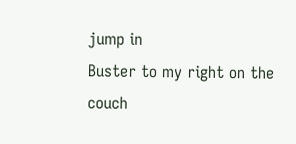jump in
Buster to my right on the couch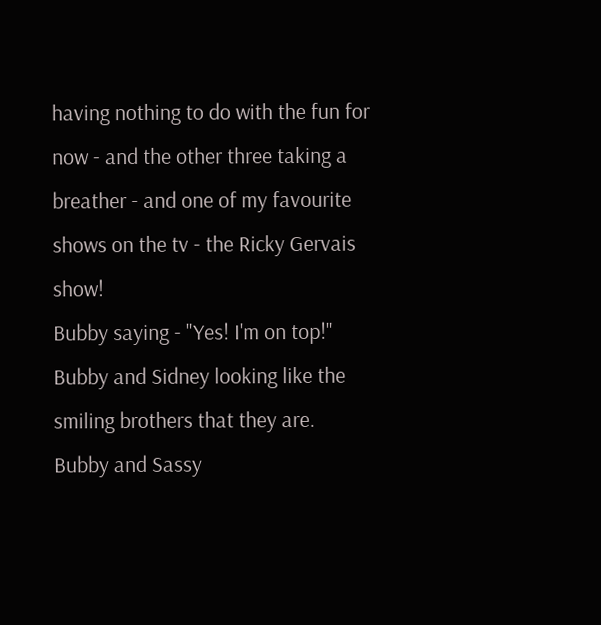having nothing to do with the fun for now - and the other three taking a breather - and one of my favourite shows on the tv - the Ricky Gervais show!
Bubby saying - "Yes! I'm on top!"
Bubby and Sidney looking like the smiling brothers that they are.
Bubby and Sassy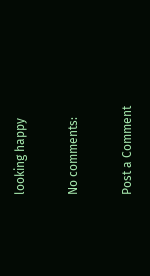looking happy

No comments:

Post a Comment